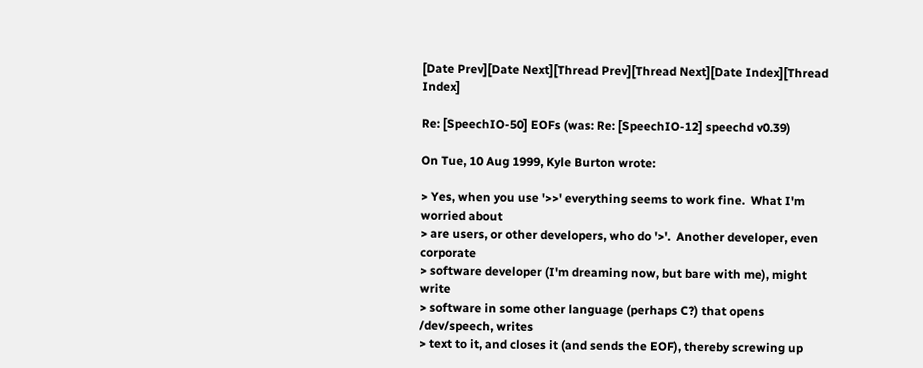[Date Prev][Date Next][Thread Prev][Thread Next][Date Index][Thread Index]

Re: [SpeechIO-50] EOFs (was: Re: [SpeechIO-12] speechd v0.39)

On Tue, 10 Aug 1999, Kyle Burton wrote:

> Yes, when you use '>>' everything seems to work fine.  What I'm worried about
> are users, or other developers, who do '>'.  Another developer, even corporate
> software developer (I'm dreaming now, but bare with me), might write
> software in some other language (perhaps C?) that opens /dev/speech, writes
> text to it, and closes it (and sends the EOF), thereby screwing up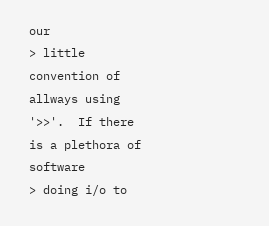our
> little convention of allways using '>>'.  If there is a plethora of software
> doing i/o to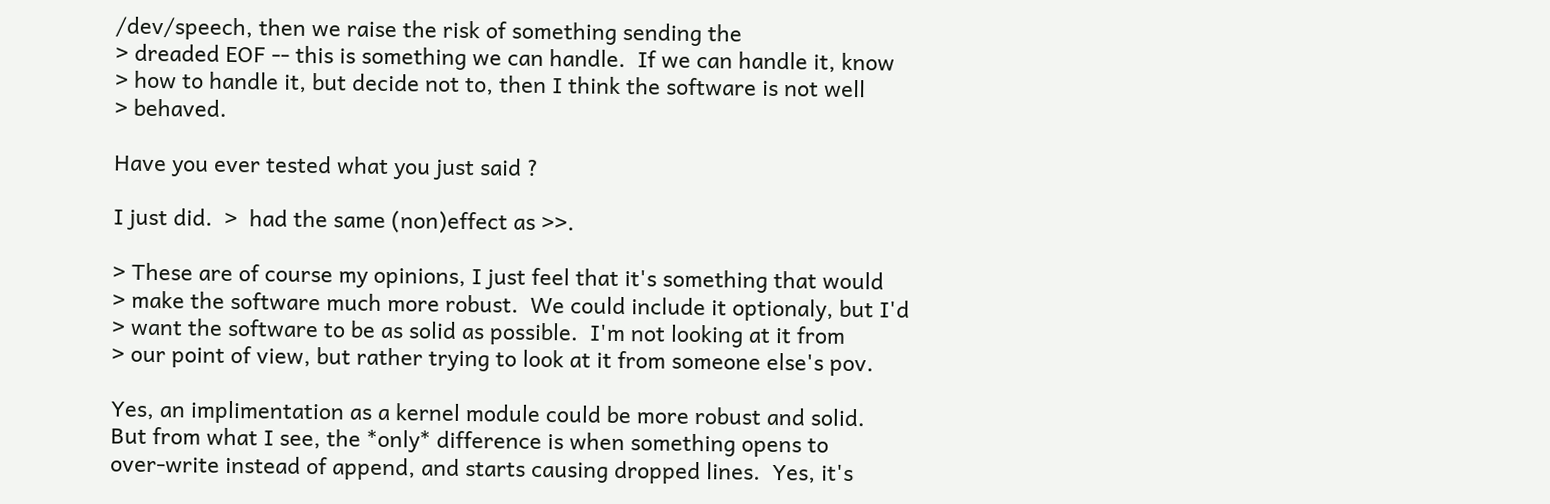/dev/speech, then we raise the risk of something sending the
> dreaded EOF -- this is something we can handle.  If we can handle it, know
> how to handle it, but decide not to, then I think the software is not well
> behaved.

Have you ever tested what you just said ?

I just did.  >  had the same (non)effect as >>.

> These are of course my opinions, I just feel that it's something that would
> make the software much more robust.  We could include it optionaly, but I'd
> want the software to be as solid as possible.  I'm not looking at it from
> our point of view, but rather trying to look at it from someone else's pov.

Yes, an implimentation as a kernel module could be more robust and solid.
But from what I see, the *only* difference is when something opens to
over-write instead of append, and starts causing dropped lines.  Yes, it's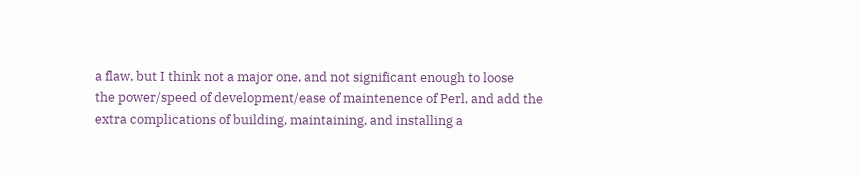a flaw, but I think not a major one, and not significant enough to loose
the power/speed of development/ease of maintenence of Perl, and add the
extra complications of building, maintaining, and installing a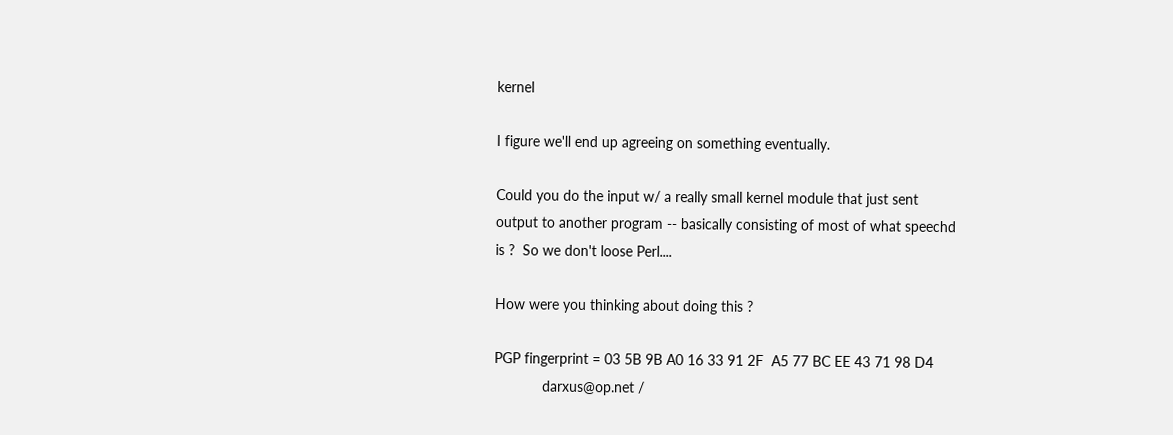kernel

I figure we'll end up agreeing on something eventually.

Could you do the input w/ a really small kernel module that just sent
output to another program -- basically consisting of most of what speechd
is ?  So we don't loose Perl....

How were you thinking about doing this ?

PGP fingerprint = 03 5B 9B A0 16 33 91 2F  A5 77 BC EE 43 71 98 D4
            darxus@op.net /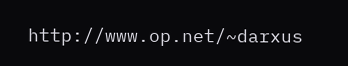http://www.op.net/~darxus